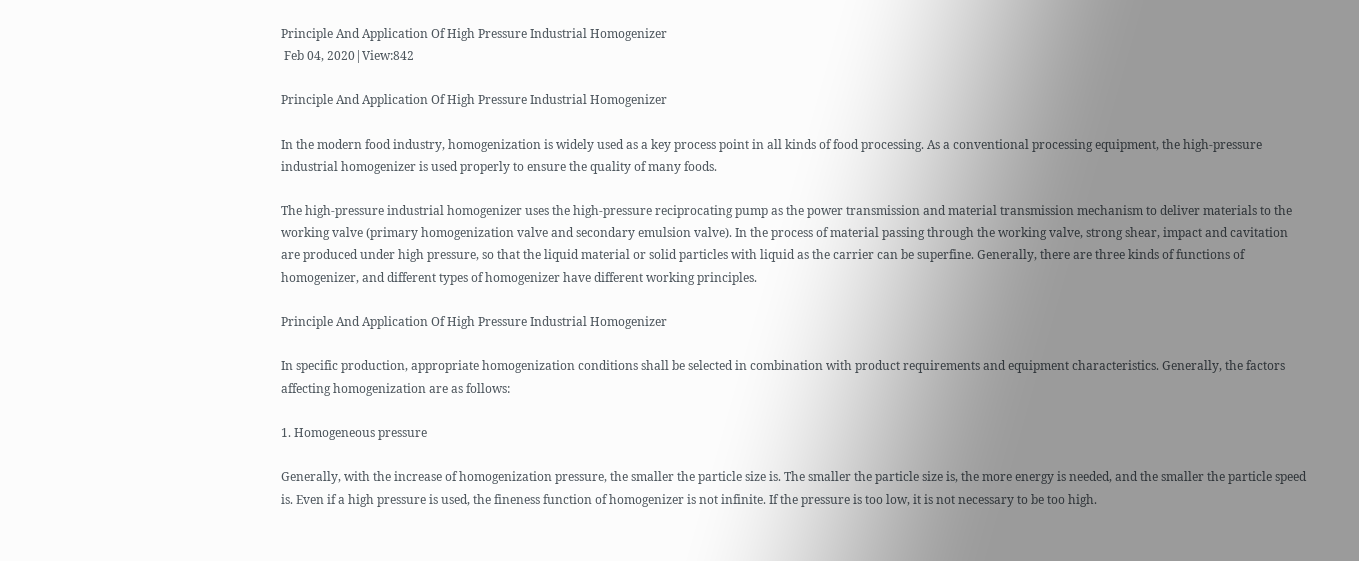Principle And Application Of High Pressure Industrial Homogenizer
 Feb 04, 2020|View:842

Principle And Application Of High Pressure Industrial Homogenizer

In the modern food industry, homogenization is widely used as a key process point in all kinds of food processing. As a conventional processing equipment, the high-pressure industrial homogenizer is used properly to ensure the quality of many foods.

The high-pressure industrial homogenizer uses the high-pressure reciprocating pump as the power transmission and material transmission mechanism to deliver materials to the working valve (primary homogenization valve and secondary emulsion valve). In the process of material passing through the working valve, strong shear, impact and cavitation are produced under high pressure, so that the liquid material or solid particles with liquid as the carrier can be superfine. Generally, there are three kinds of functions of homogenizer, and different types of homogenizer have different working principles.

Principle And Application Of High Pressure Industrial Homogenizer

In specific production, appropriate homogenization conditions shall be selected in combination with product requirements and equipment characteristics. Generally, the factors affecting homogenization are as follows:

1. Homogeneous pressure

Generally, with the increase of homogenization pressure, the smaller the particle size is. The smaller the particle size is, the more energy is needed, and the smaller the particle speed is. Even if a high pressure is used, the fineness function of homogenizer is not infinite. If the pressure is too low, it is not necessary to be too high.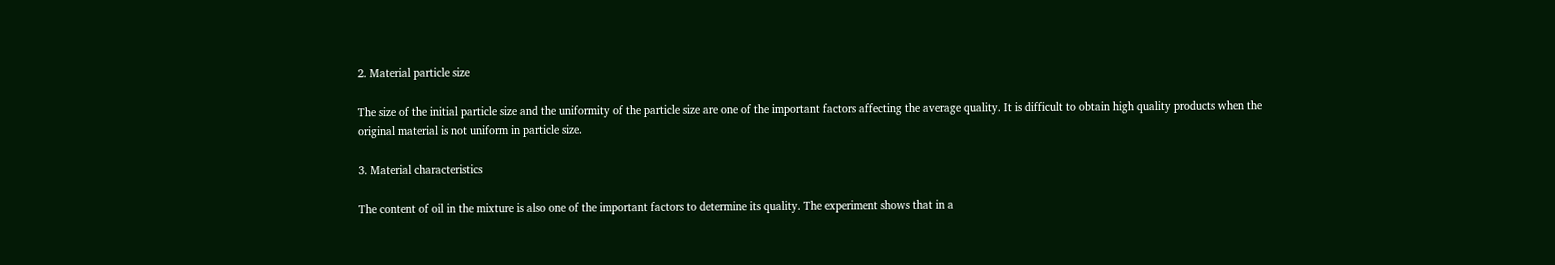2. Material particle size

The size of the initial particle size and the uniformity of the particle size are one of the important factors affecting the average quality. It is difficult to obtain high quality products when the original material is not uniform in particle size.

3. Material characteristics

The content of oil in the mixture is also one of the important factors to determine its quality. The experiment shows that in a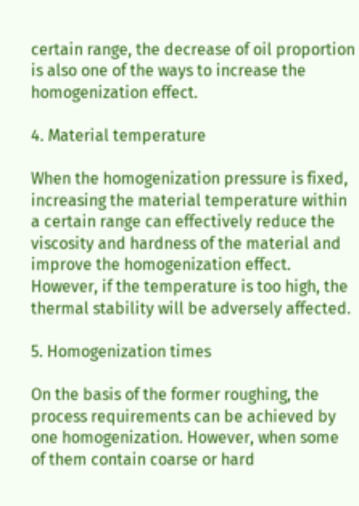certain range, the decrease of oil proportion is also one of the ways to increase the homogenization effect.

4. Material temperature

When the homogenization pressure is fixed, increasing the material temperature within a certain range can effectively reduce the viscosity and hardness of the material and improve the homogenization effect. However, if the temperature is too high, the thermal stability will be adversely affected.

5. Homogenization times

On the basis of the former roughing, the process requirements can be achieved by one homogenization. However, when some of them contain coarse or hard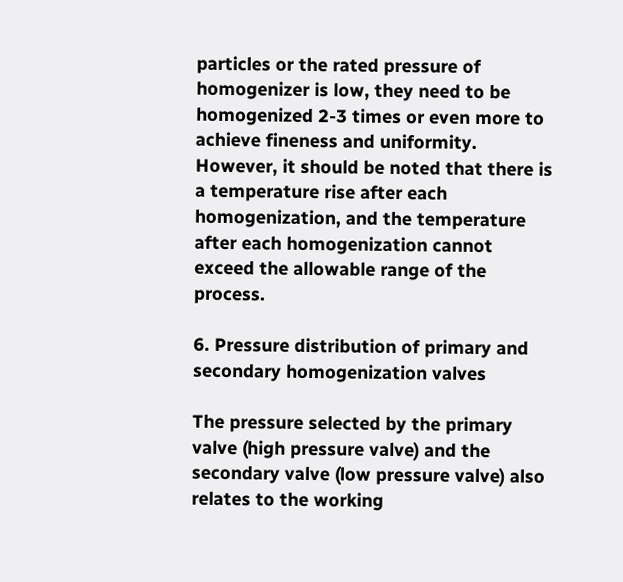particles or the rated pressure of homogenizer is low, they need to be homogenized 2-3 times or even more to achieve fineness and uniformity. However, it should be noted that there is a temperature rise after each homogenization, and the temperature after each homogenization cannot exceed the allowable range of the process.

6. Pressure distribution of primary and secondary homogenization valves

The pressure selected by the primary valve (high pressure valve) and the secondary valve (low pressure valve) also relates to the working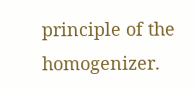principle of the homogenizer.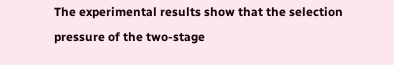The experimental results show that the selection pressure of the two-stage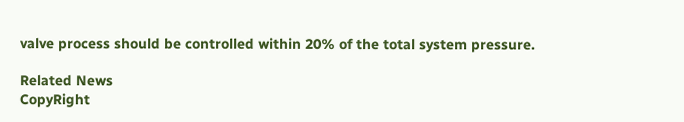valve process should be controlled within 20% of the total system pressure.

Related News
CopyRight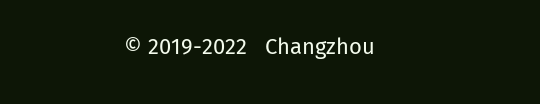© 2019-2022   Changzhou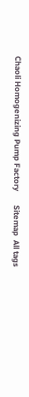Chaoli Homogenizing Pump Factory       Sitemap  All tags